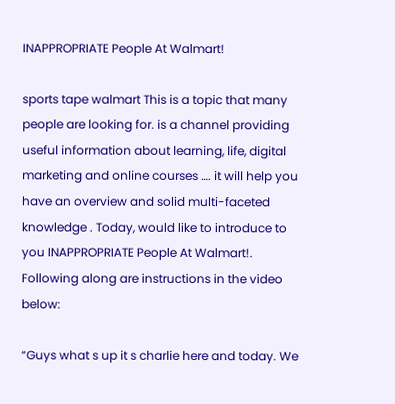INAPPROPRIATE People At Walmart!

sports tape walmart This is a topic that many people are looking for. is a channel providing useful information about learning, life, digital marketing and online courses …. it will help you have an overview and solid multi-faceted knowledge . Today, would like to introduce to you INAPPROPRIATE People At Walmart!. Following along are instructions in the video below:

“Guys what s up it s charlie here and today. We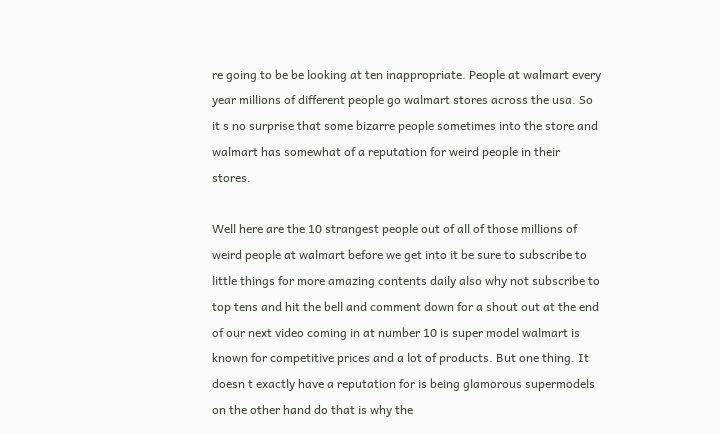re going to be be looking at ten inappropriate. People at walmart every year millions of different people go walmart stores across the usa. So it s no surprise that some bizarre people sometimes into the store and walmart has somewhat of a reputation for weird people in their stores.

Well here are the 10 strangest people out of all of those millions of weird people at walmart before we get into it be sure to subscribe to little things for more amazing contents daily also why not subscribe to top tens and hit the bell and comment down for a shout out at the end of our next video coming in at number 10 is super model walmart is known for competitive prices and a lot of products. But one thing. It doesn t exactly have a reputation for is being glamorous supermodels on the other hand do that is why the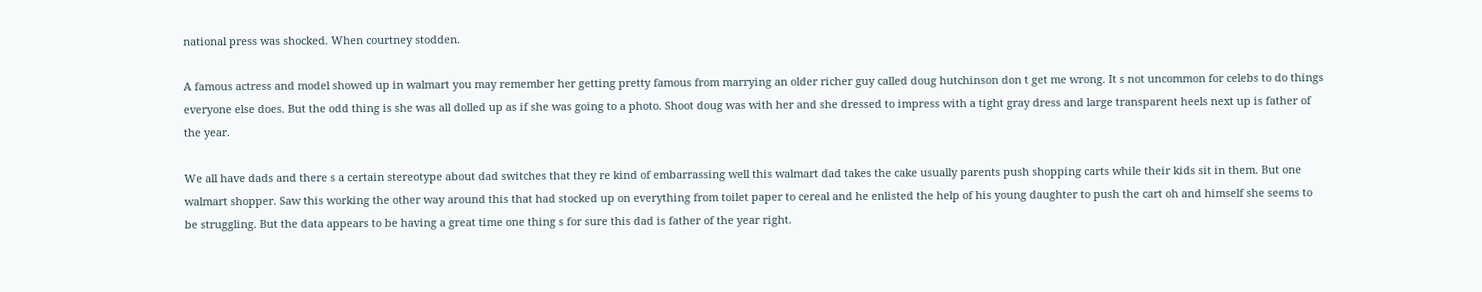national press was shocked. When courtney stodden.

A famous actress and model showed up in walmart you may remember her getting pretty famous from marrying an older richer guy called doug hutchinson don t get me wrong. It s not uncommon for celebs to do things everyone else does. But the odd thing is she was all dolled up as if she was going to a photo. Shoot doug was with her and she dressed to impress with a tight gray dress and large transparent heels next up is father of the year.

We all have dads and there s a certain stereotype about dad switches that they re kind of embarrassing well this walmart dad takes the cake usually parents push shopping carts while their kids sit in them. But one walmart shopper. Saw this working the other way around this that had stocked up on everything from toilet paper to cereal and he enlisted the help of his young daughter to push the cart oh and himself she seems to be struggling. But the data appears to be having a great time one thing s for sure this dad is father of the year right.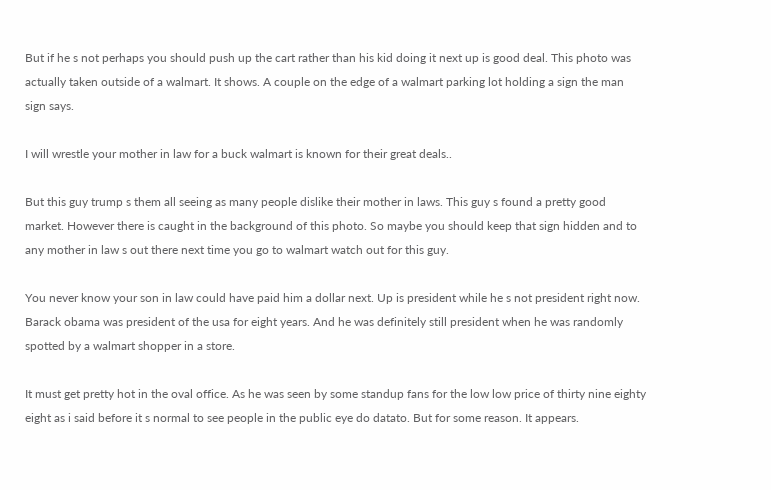But if he s not perhaps you should push up the cart rather than his kid doing it next up is good deal. This photo was actually taken outside of a walmart. It shows. A couple on the edge of a walmart parking lot holding a sign the man sign says.

I will wrestle your mother in law for a buck walmart is known for their great deals..

But this guy trump s them all seeing as many people dislike their mother in laws. This guy s found a pretty good market. However there is caught in the background of this photo. So maybe you should keep that sign hidden and to any mother in law s out there next time you go to walmart watch out for this guy.

You never know your son in law could have paid him a dollar next. Up is president while he s not president right now. Barack obama was president of the usa for eight years. And he was definitely still president when he was randomly spotted by a walmart shopper in a store.

It must get pretty hot in the oval office. As he was seen by some standup fans for the low low price of thirty nine eighty eight as i said before it s normal to see people in the public eye do datato. But for some reason. It appears.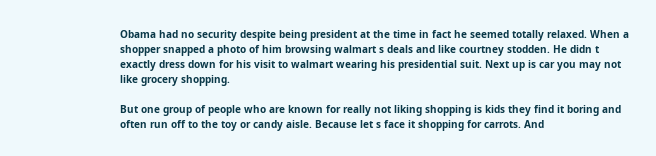Obama had no security despite being president at the time in fact he seemed totally relaxed. When a shopper snapped a photo of him browsing walmart s deals and like courtney stodden. He didn t exactly dress down for his visit to walmart wearing his presidential suit. Next up is car you may not like grocery shopping.

But one group of people who are known for really not liking shopping is kids they find it boring and often run off to the toy or candy aisle. Because let s face it shopping for carrots. And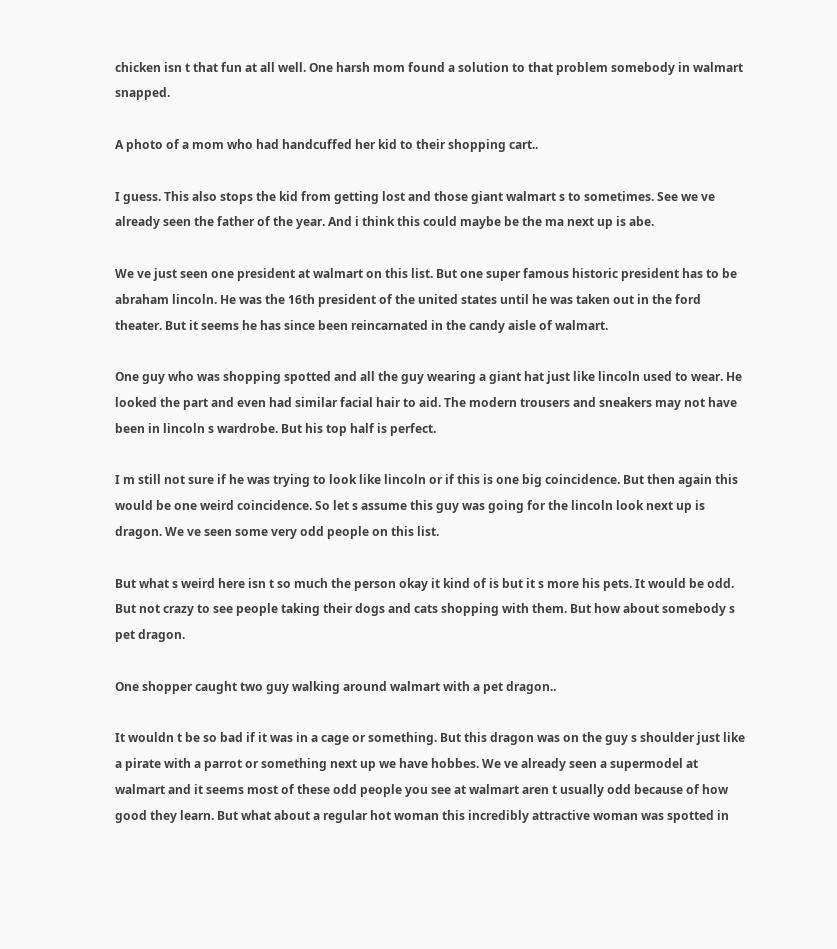chicken isn t that fun at all well. One harsh mom found a solution to that problem somebody in walmart snapped.

A photo of a mom who had handcuffed her kid to their shopping cart..

I guess. This also stops the kid from getting lost and those giant walmart s to sometimes. See we ve already seen the father of the year. And i think this could maybe be the ma next up is abe.

We ve just seen one president at walmart on this list. But one super famous historic president has to be abraham lincoln. He was the 16th president of the united states until he was taken out in the ford theater. But it seems he has since been reincarnated in the candy aisle of walmart.

One guy who was shopping spotted and all the guy wearing a giant hat just like lincoln used to wear. He looked the part and even had similar facial hair to aid. The modern trousers and sneakers may not have been in lincoln s wardrobe. But his top half is perfect.

I m still not sure if he was trying to look like lincoln or if this is one big coincidence. But then again this would be one weird coincidence. So let s assume this guy was going for the lincoln look next up is dragon. We ve seen some very odd people on this list.

But what s weird here isn t so much the person okay it kind of is but it s more his pets. It would be odd. But not crazy to see people taking their dogs and cats shopping with them. But how about somebody s pet dragon.

One shopper caught two guy walking around walmart with a pet dragon..

It wouldn t be so bad if it was in a cage or something. But this dragon was on the guy s shoulder just like a pirate with a parrot or something next up we have hobbes. We ve already seen a supermodel at walmart and it seems most of these odd people you see at walmart aren t usually odd because of how good they learn. But what about a regular hot woman this incredibly attractive woman was spotted in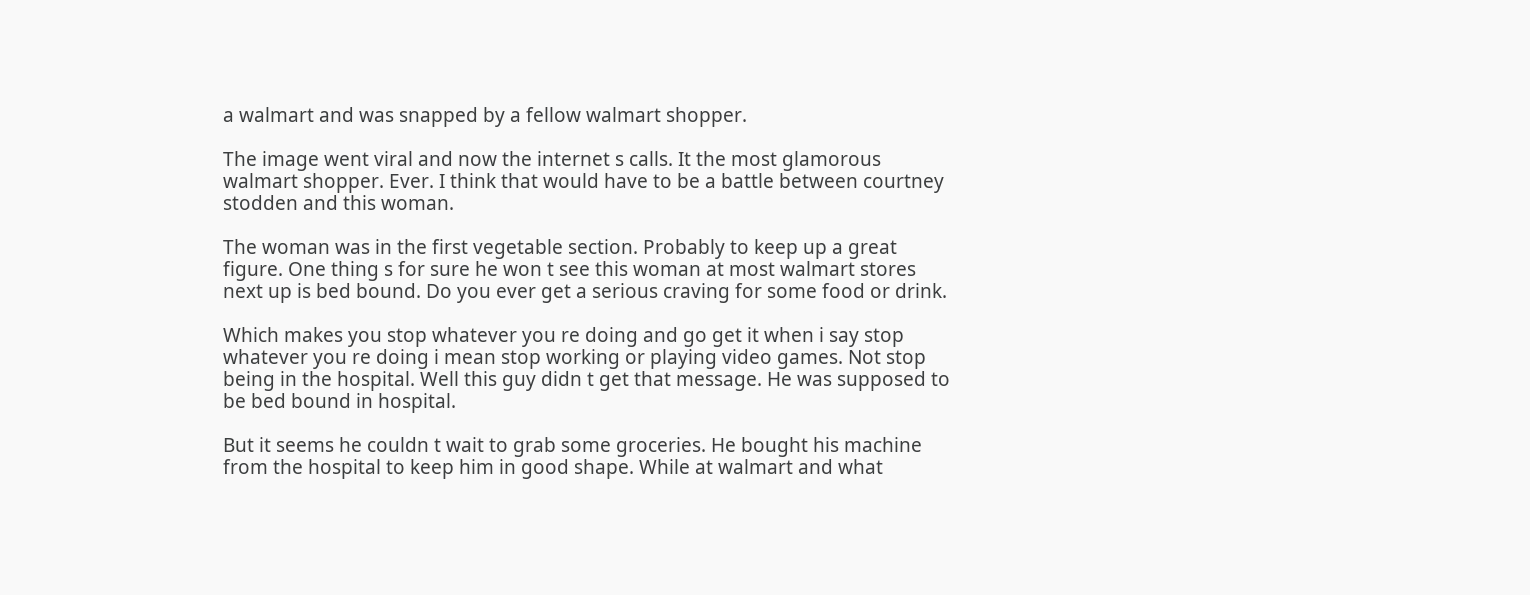a walmart and was snapped by a fellow walmart shopper.

The image went viral and now the internet s calls. It the most glamorous walmart shopper. Ever. I think that would have to be a battle between courtney stodden and this woman.

The woman was in the first vegetable section. Probably to keep up a great figure. One thing s for sure he won t see this woman at most walmart stores next up is bed bound. Do you ever get a serious craving for some food or drink.

Which makes you stop whatever you re doing and go get it when i say stop whatever you re doing i mean stop working or playing video games. Not stop being in the hospital. Well this guy didn t get that message. He was supposed to be bed bound in hospital.

But it seems he couldn t wait to grab some groceries. He bought his machine from the hospital to keep him in good shape. While at walmart and what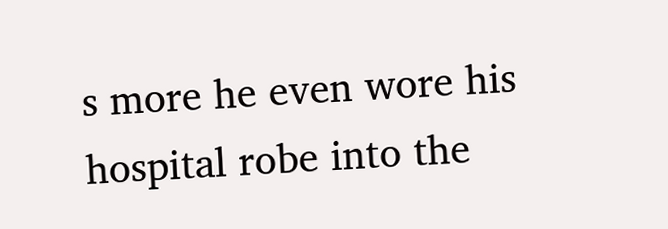s more he even wore his hospital robe into the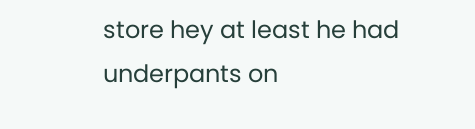store hey at least he had underpants on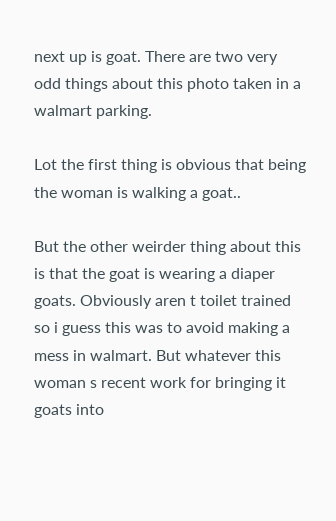next up is goat. There are two very odd things about this photo taken in a walmart parking.

Lot the first thing is obvious that being the woman is walking a goat..

But the other weirder thing about this is that the goat is wearing a diaper goats. Obviously aren t toilet trained so i guess this was to avoid making a mess in walmart. But whatever this woman s recent work for bringing it goats into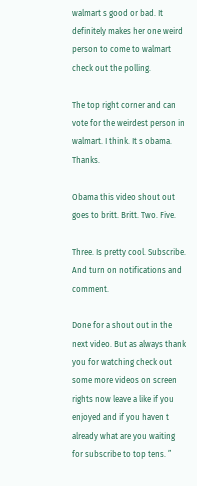walmart s good or bad. It definitely makes her one weird person to come to walmart check out the polling.

The top right corner and can vote for the weirdest person in walmart. I think. It s obama. Thanks.

Obama this video shout out goes to britt. Britt. Two. Five.

Three. Is pretty cool. Subscribe. And turn on notifications and comment.

Done for a shout out in the next video. But as always thank you for watching check out some more videos on screen rights now leave a like if you enjoyed and if you haven t already what are you waiting for subscribe to top tens. ”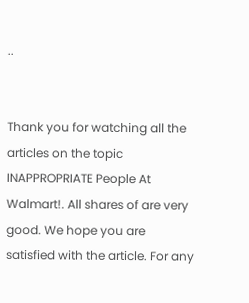..


Thank you for watching all the articles on the topic INAPPROPRIATE People At Walmart!. All shares of are very good. We hope you are satisfied with the article. For any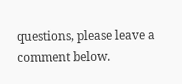questions, please leave a comment below.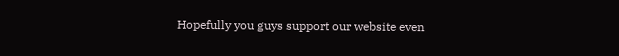Hopefully you guys support our website even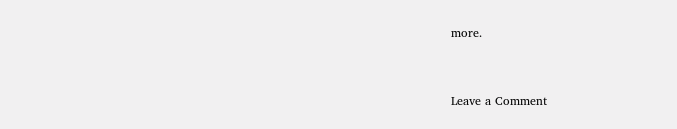more.


Leave a Comment